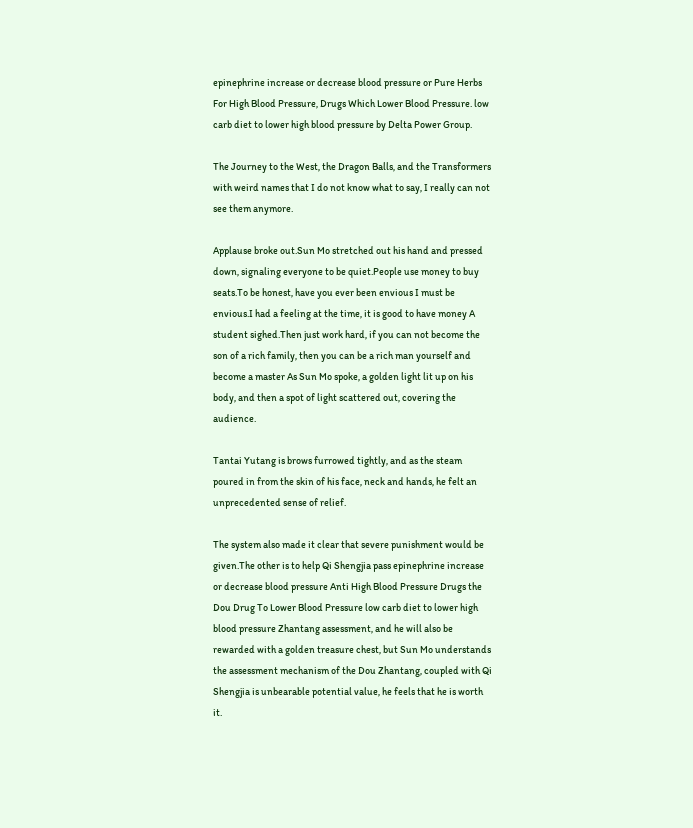epinephrine increase or decrease blood pressure or Pure Herbs For High Blood Pressure, Drugs Which Lower Blood Pressure. low carb diet to lower high blood pressure by Delta Power Group.

The Journey to the West, the Dragon Balls, and the Transformers with weird names that I do not know what to say, I really can not see them anymore.

Applause broke out.Sun Mo stretched out his hand and pressed down, signaling everyone to be quiet.People use money to buy seats.To be honest, have you ever been envious I must be envious.I had a feeling at the time, it is good to have money A student sighed.Then just work hard, if you can not become the son of a rich family, then you can be a rich man yourself and become a master As Sun Mo spoke, a golden light lit up on his body, and then a spot of light scattered out, covering the audience.

Tantai Yutang is brows furrowed tightly, and as the steam poured in from the skin of his face, neck and hands, he felt an unprecedented sense of relief.

The system also made it clear that severe punishment would be given.The other is to help Qi Shengjia pass epinephrine increase or decrease blood pressure Anti High Blood Pressure Drugs the Dou Drug To Lower Blood Pressure low carb diet to lower high blood pressure Zhantang assessment, and he will also be rewarded with a golden treasure chest, but Sun Mo understands the assessment mechanism of the Dou Zhantang, coupled with Qi Shengjia is unbearable potential value, he feels that he is worth it.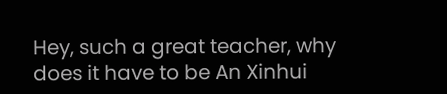Hey, such a great teacher, why does it have to be An Xinhui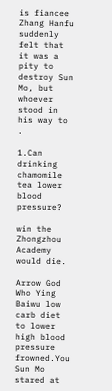is fiancee Zhang Hanfu suddenly felt that it was a pity to destroy Sun Mo, but whoever stood in his way to .

1.Can drinking chamomile tea lower blood pressure?

win the Zhongzhou Academy would die.

Arrow God Who Ying Baiwu low carb diet to lower high blood pressure frowned.You Sun Mo stared at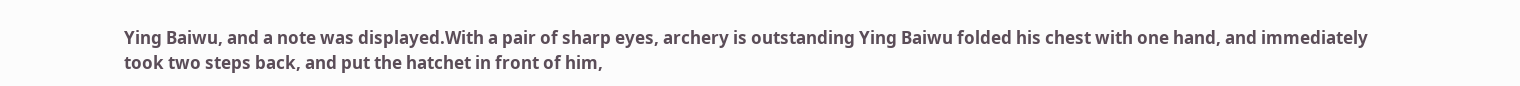Ying Baiwu, and a note was displayed.With a pair of sharp eyes, archery is outstanding Ying Baiwu folded his chest with one hand, and immediately took two steps back, and put the hatchet in front of him,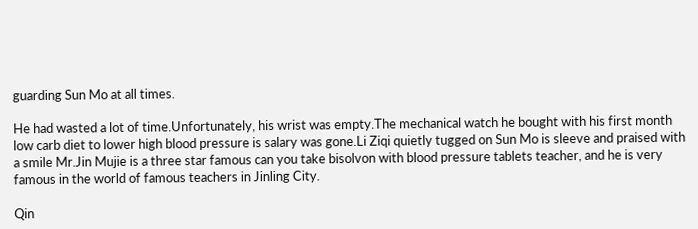guarding Sun Mo at all times.

He had wasted a lot of time.Unfortunately, his wrist was empty.The mechanical watch he bought with his first month low carb diet to lower high blood pressure is salary was gone.Li Ziqi quietly tugged on Sun Mo is sleeve and praised with a smile Mr.Jin Mujie is a three star famous can you take bisolvon with blood pressure tablets teacher, and he is very famous in the world of famous teachers in Jinling City.

Qin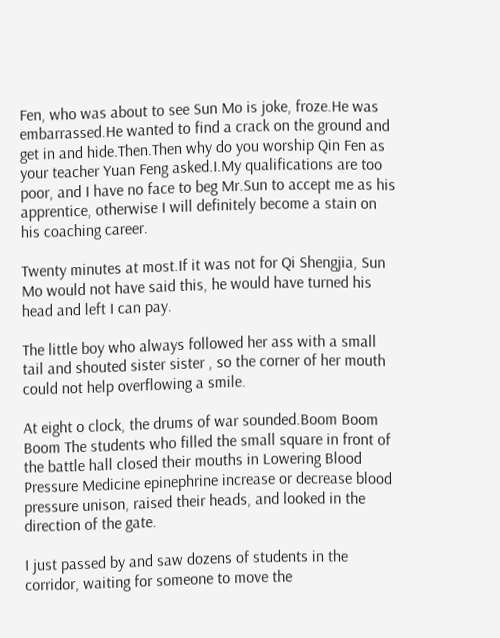Fen, who was about to see Sun Mo is joke, froze.He was embarrassed.He wanted to find a crack on the ground and get in and hide.Then.Then why do you worship Qin Fen as your teacher Yuan Feng asked.I.My qualifications are too poor, and I have no face to beg Mr.Sun to accept me as his apprentice, otherwise I will definitely become a stain on his coaching career.

Twenty minutes at most.If it was not for Qi Shengjia, Sun Mo would not have said this, he would have turned his head and left I can pay.

The little boy who always followed her ass with a small tail and shouted sister sister , so the corner of her mouth could not help overflowing a smile.

At eight o clock, the drums of war sounded.Boom Boom Boom The students who filled the small square in front of the battle hall closed their mouths in Lowering Blood Pressure Medicine epinephrine increase or decrease blood pressure unison, raised their heads, and looked in the direction of the gate.

I just passed by and saw dozens of students in the corridor, waiting for someone to move the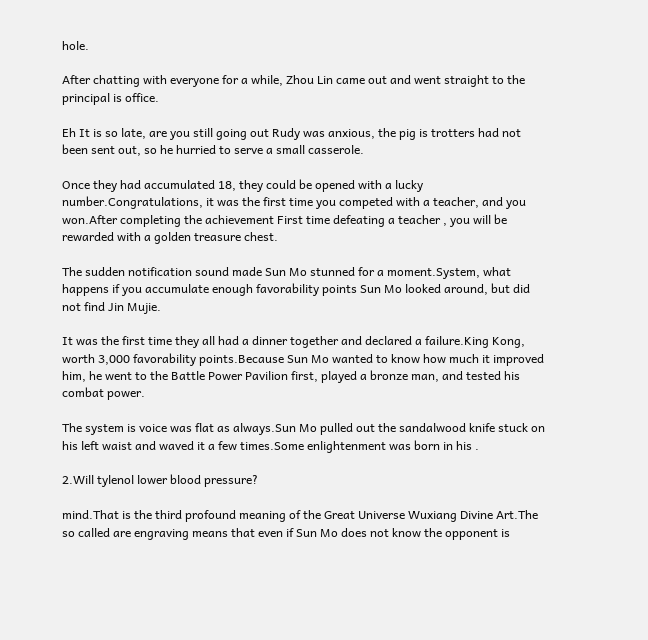hole.

After chatting with everyone for a while, Zhou Lin came out and went straight to the principal is office.

Eh It is so late, are you still going out Rudy was anxious, the pig is trotters had not been sent out, so he hurried to serve a small casserole.

Once they had accumulated 18, they could be opened with a lucky number.Congratulations, it was the first time you competed with a teacher, and you won.After completing the achievement First time defeating a teacher , you will be rewarded with a golden treasure chest.

The sudden notification sound made Sun Mo stunned for a moment.System, what happens if you accumulate enough favorability points Sun Mo looked around, but did not find Jin Mujie.

It was the first time they all had a dinner together and declared a failure.King Kong, worth 3,000 favorability points.Because Sun Mo wanted to know how much it improved him, he went to the Battle Power Pavilion first, played a bronze man, and tested his combat power.

The system is voice was flat as always.Sun Mo pulled out the sandalwood knife stuck on his left waist and waved it a few times.Some enlightenment was born in his .

2.Will tylenol lower blood pressure?

mind.That is the third profound meaning of the Great Universe Wuxiang Divine Art.The so called are engraving means that even if Sun Mo does not know the opponent is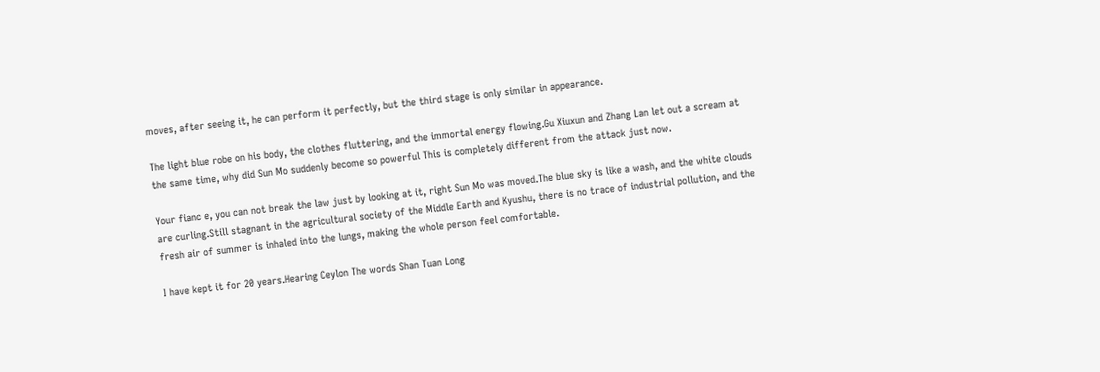moves, after seeing it, he can perform it perfectly, but the third stage is only similar in appearance.

The light blue robe on his body, the clothes fluttering, and the immortal energy flowing.Gu Xiuxun and Zhang Lan let out a scream at the same time, why did Sun Mo suddenly become so powerful This is completely different from the attack just now.

Your fianc e, you can not break the law just by looking at it, right Sun Mo was moved.The blue sky is like a wash, and the white clouds are curling.Still stagnant in the agricultural society of the Middle Earth and Kyushu, there is no trace of industrial pollution, and the fresh air of summer is inhaled into the lungs, making the whole person feel comfortable.

I have kept it for 20 years.Hearing Ceylon The words Shan Tuan Long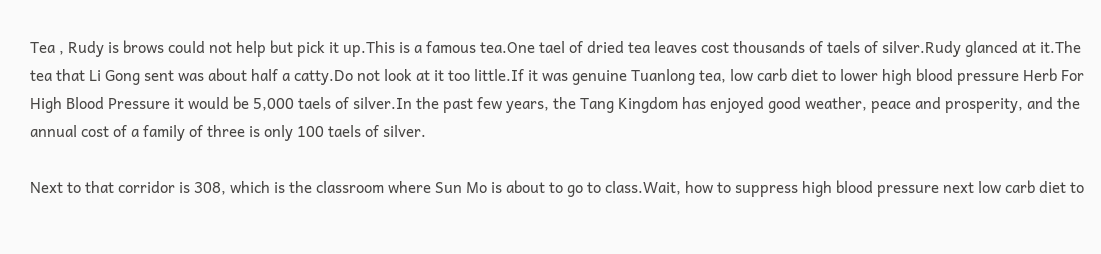Tea , Rudy is brows could not help but pick it up.This is a famous tea.One tael of dried tea leaves cost thousands of taels of silver.Rudy glanced at it.The tea that Li Gong sent was about half a catty.Do not look at it too little.If it was genuine Tuanlong tea, low carb diet to lower high blood pressure Herb For High Blood Pressure it would be 5,000 taels of silver.In the past few years, the Tang Kingdom has enjoyed good weather, peace and prosperity, and the annual cost of a family of three is only 100 taels of silver.

Next to that corridor is 308, which is the classroom where Sun Mo is about to go to class.Wait, how to suppress high blood pressure next low carb diet to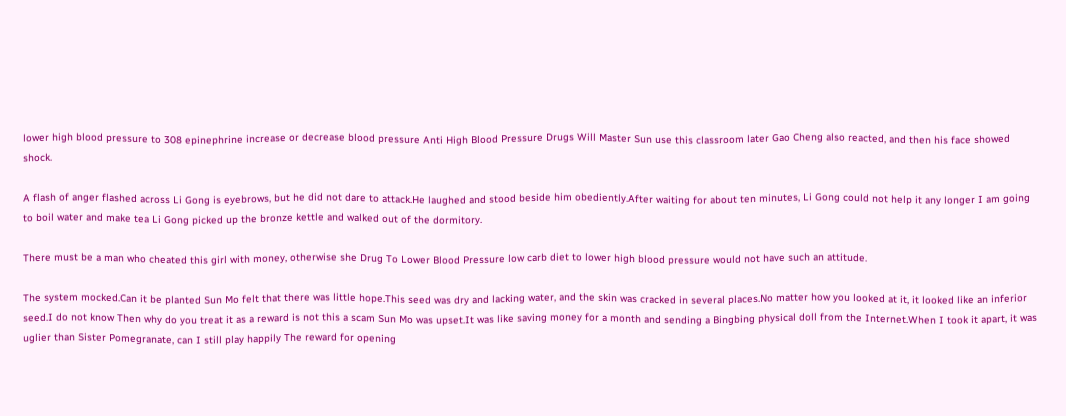lower high blood pressure to 308 epinephrine increase or decrease blood pressure Anti High Blood Pressure Drugs Will Master Sun use this classroom later Gao Cheng also reacted, and then his face showed shock.

A flash of anger flashed across Li Gong is eyebrows, but he did not dare to attack.He laughed and stood beside him obediently.After waiting for about ten minutes, Li Gong could not help it any longer I am going to boil water and make tea Li Gong picked up the bronze kettle and walked out of the dormitory.

There must be a man who cheated this girl with money, otherwise she Drug To Lower Blood Pressure low carb diet to lower high blood pressure would not have such an attitude.

The system mocked.Can it be planted Sun Mo felt that there was little hope.This seed was dry and lacking water, and the skin was cracked in several places.No matter how you looked at it, it looked like an inferior seed.I do not know Then why do you treat it as a reward is not this a scam Sun Mo was upset.It was like saving money for a month and sending a Bingbing physical doll from the Internet.When I took it apart, it was uglier than Sister Pomegranate, can I still play happily The reward for opening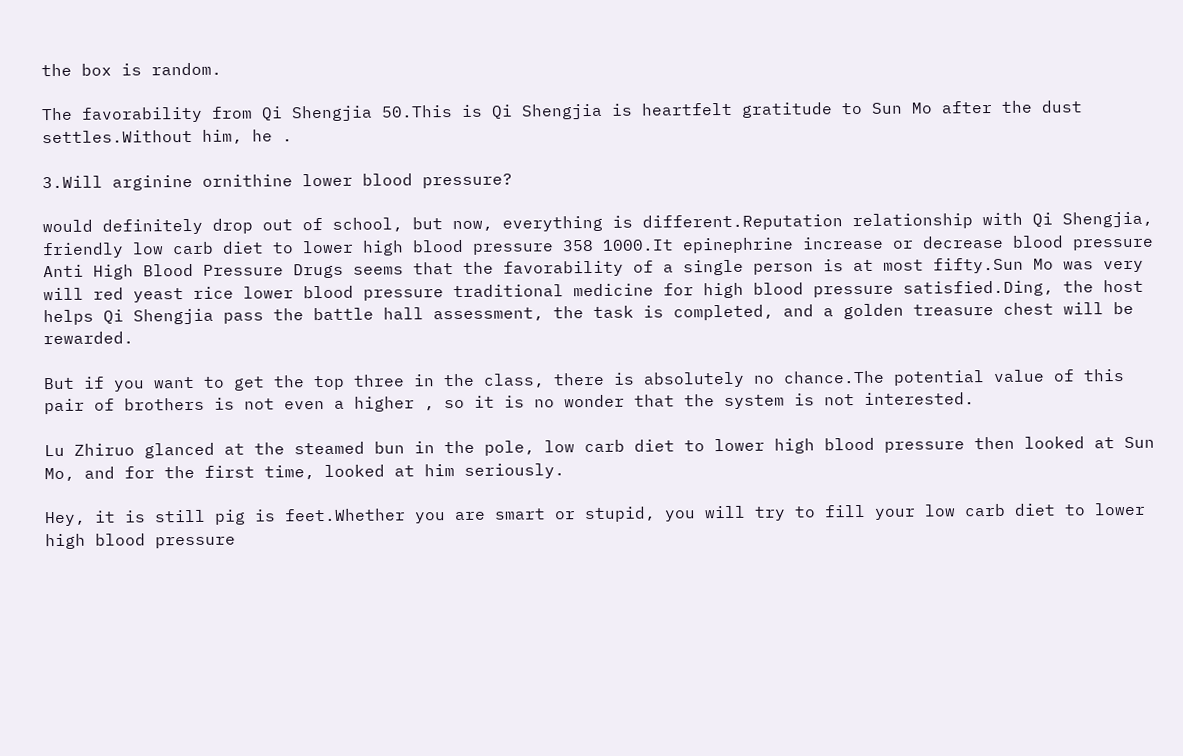the box is random.

The favorability from Qi Shengjia 50.This is Qi Shengjia is heartfelt gratitude to Sun Mo after the dust settles.Without him, he .

3.Will arginine ornithine lower blood pressure?

would definitely drop out of school, but now, everything is different.Reputation relationship with Qi Shengjia, friendly low carb diet to lower high blood pressure 358 1000.It epinephrine increase or decrease blood pressure Anti High Blood Pressure Drugs seems that the favorability of a single person is at most fifty.Sun Mo was very will red yeast rice lower blood pressure traditional medicine for high blood pressure satisfied.Ding, the host helps Qi Shengjia pass the battle hall assessment, the task is completed, and a golden treasure chest will be rewarded.

But if you want to get the top three in the class, there is absolutely no chance.The potential value of this pair of brothers is not even a higher , so it is no wonder that the system is not interested.

Lu Zhiruo glanced at the steamed bun in the pole, low carb diet to lower high blood pressure then looked at Sun Mo, and for the first time, looked at him seriously.

Hey, it is still pig is feet.Whether you are smart or stupid, you will try to fill your low carb diet to lower high blood pressure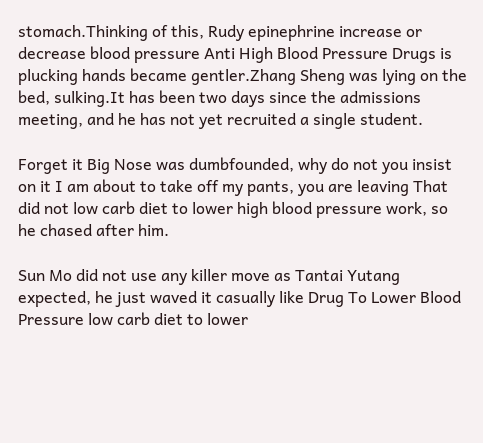stomach.Thinking of this, Rudy epinephrine increase or decrease blood pressure Anti High Blood Pressure Drugs is plucking hands became gentler.Zhang Sheng was lying on the bed, sulking.It has been two days since the admissions meeting, and he has not yet recruited a single student.

Forget it Big Nose was dumbfounded, why do not you insist on it I am about to take off my pants, you are leaving That did not low carb diet to lower high blood pressure work, so he chased after him.

Sun Mo did not use any killer move as Tantai Yutang expected, he just waved it casually like Drug To Lower Blood Pressure low carb diet to lower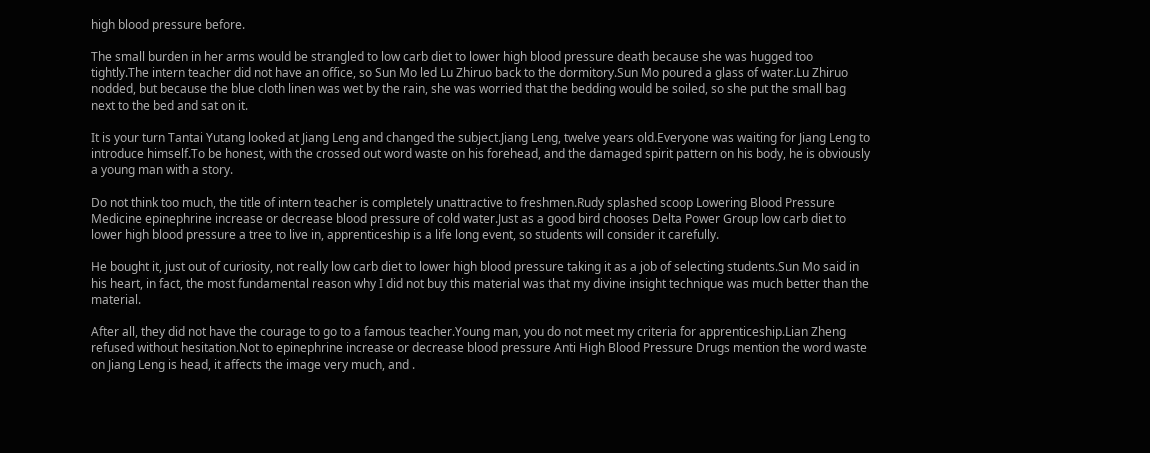high blood pressure before.

The small burden in her arms would be strangled to low carb diet to lower high blood pressure death because she was hugged too tightly.The intern teacher did not have an office, so Sun Mo led Lu Zhiruo back to the dormitory.Sun Mo poured a glass of water.Lu Zhiruo nodded, but because the blue cloth linen was wet by the rain, she was worried that the bedding would be soiled, so she put the small bag next to the bed and sat on it.

It is your turn Tantai Yutang looked at Jiang Leng and changed the subject.Jiang Leng, twelve years old.Everyone was waiting for Jiang Leng to introduce himself.To be honest, with the crossed out word waste on his forehead, and the damaged spirit pattern on his body, he is obviously a young man with a story.

Do not think too much, the title of intern teacher is completely unattractive to freshmen.Rudy splashed scoop Lowering Blood Pressure Medicine epinephrine increase or decrease blood pressure of cold water.Just as a good bird chooses Delta Power Group low carb diet to lower high blood pressure a tree to live in, apprenticeship is a life long event, so students will consider it carefully.

He bought it, just out of curiosity, not really low carb diet to lower high blood pressure taking it as a job of selecting students.Sun Mo said in his heart, in fact, the most fundamental reason why I did not buy this material was that my divine insight technique was much better than the material.

After all, they did not have the courage to go to a famous teacher.Young man, you do not meet my criteria for apprenticeship.Lian Zheng refused without hesitation.Not to epinephrine increase or decrease blood pressure Anti High Blood Pressure Drugs mention the word waste on Jiang Leng is head, it affects the image very much, and .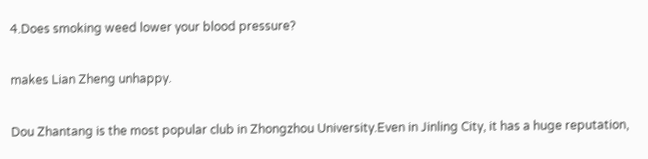4.Does smoking weed lower your blood pressure?

makes Lian Zheng unhappy.

Dou Zhantang is the most popular club in Zhongzhou University.Even in Jinling City, it has a huge reputation,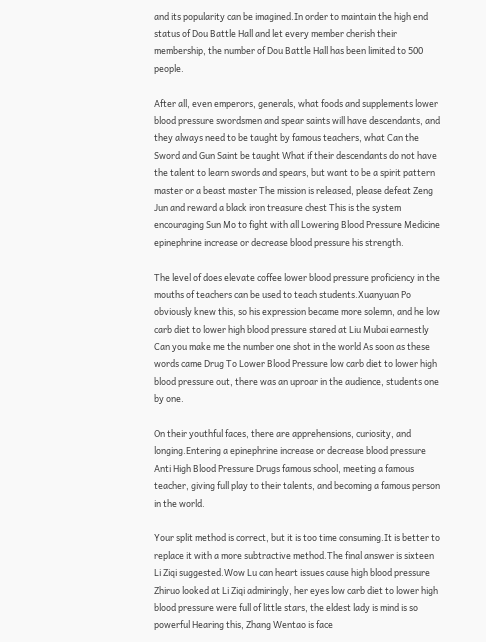and its popularity can be imagined.In order to maintain the high end status of Dou Battle Hall and let every member cherish their membership, the number of Dou Battle Hall has been limited to 500 people.

After all, even emperors, generals, what foods and supplements lower blood pressure swordsmen and spear saints will have descendants, and they always need to be taught by famous teachers, what Can the Sword and Gun Saint be taught What if their descendants do not have the talent to learn swords and spears, but want to be a spirit pattern master or a beast master The mission is released, please defeat Zeng Jun and reward a black iron treasure chest This is the system encouraging Sun Mo to fight with all Lowering Blood Pressure Medicine epinephrine increase or decrease blood pressure his strength.

The level of does elevate coffee lower blood pressure proficiency in the mouths of teachers can be used to teach students.Xuanyuan Po obviously knew this, so his expression became more solemn, and he low carb diet to lower high blood pressure stared at Liu Mubai earnestly Can you make me the number one shot in the world As soon as these words came Drug To Lower Blood Pressure low carb diet to lower high blood pressure out, there was an uproar in the audience, students one by one.

On their youthful faces, there are apprehensions, curiosity, and longing.Entering a epinephrine increase or decrease blood pressure Anti High Blood Pressure Drugs famous school, meeting a famous teacher, giving full play to their talents, and becoming a famous person in the world.

Your split method is correct, but it is too time consuming.It is better to replace it with a more subtractive method.The final answer is sixteen Li Ziqi suggested.Wow Lu can heart issues cause high blood pressure Zhiruo looked at Li Ziqi admiringly, her eyes low carb diet to lower high blood pressure were full of little stars, the eldest lady is mind is so powerful Hearing this, Zhang Wentao is face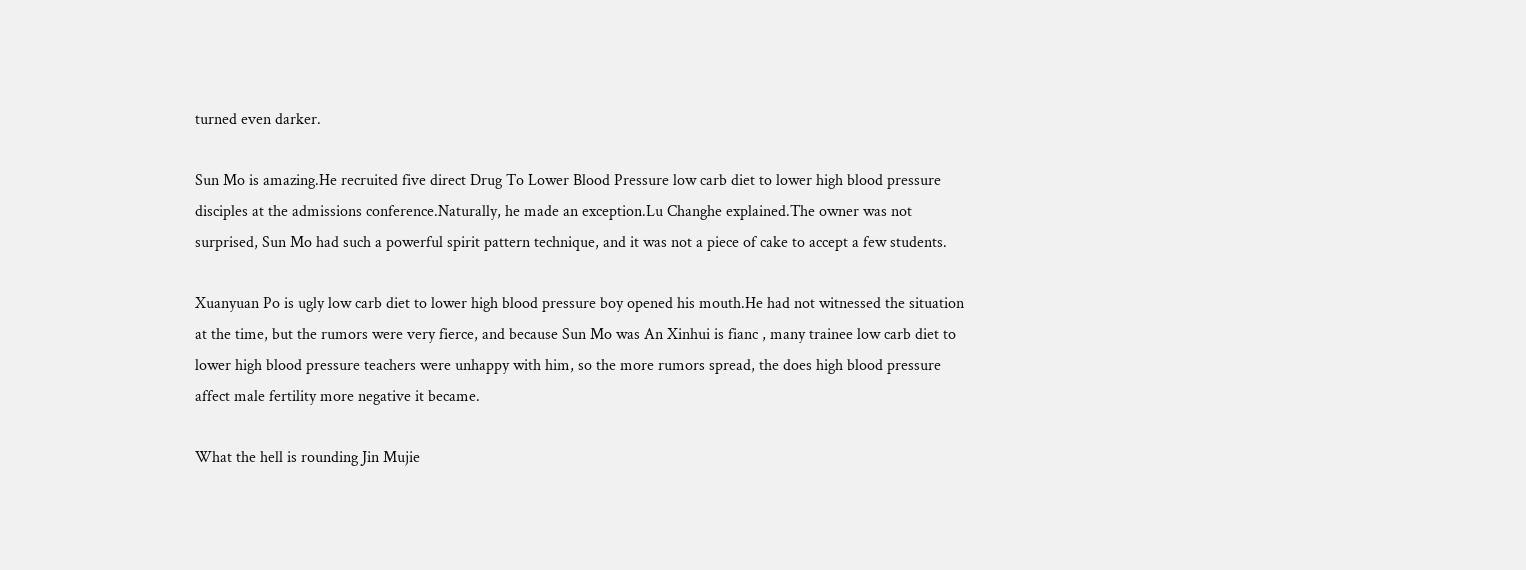turned even darker.

Sun Mo is amazing.He recruited five direct Drug To Lower Blood Pressure low carb diet to lower high blood pressure disciples at the admissions conference.Naturally, he made an exception.Lu Changhe explained.The owner was not surprised, Sun Mo had such a powerful spirit pattern technique, and it was not a piece of cake to accept a few students.

Xuanyuan Po is ugly low carb diet to lower high blood pressure boy opened his mouth.He had not witnessed the situation at the time, but the rumors were very fierce, and because Sun Mo was An Xinhui is fianc , many trainee low carb diet to lower high blood pressure teachers were unhappy with him, so the more rumors spread, the does high blood pressure affect male fertility more negative it became.

What the hell is rounding Jin Mujie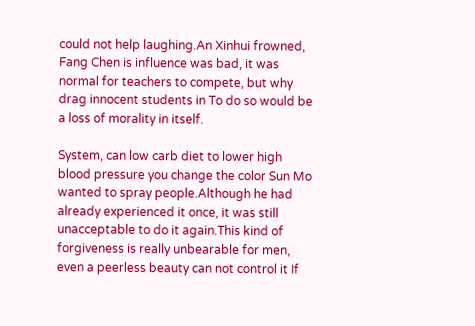could not help laughing.An Xinhui frowned, Fang Chen is influence was bad, it was normal for teachers to compete, but why drag innocent students in To do so would be a loss of morality in itself.

System, can low carb diet to lower high blood pressure you change the color Sun Mo wanted to spray people.Although he had already experienced it once, it was still unacceptable to do it again.This kind of forgiveness is really unbearable for men, even a peerless beauty can not control it If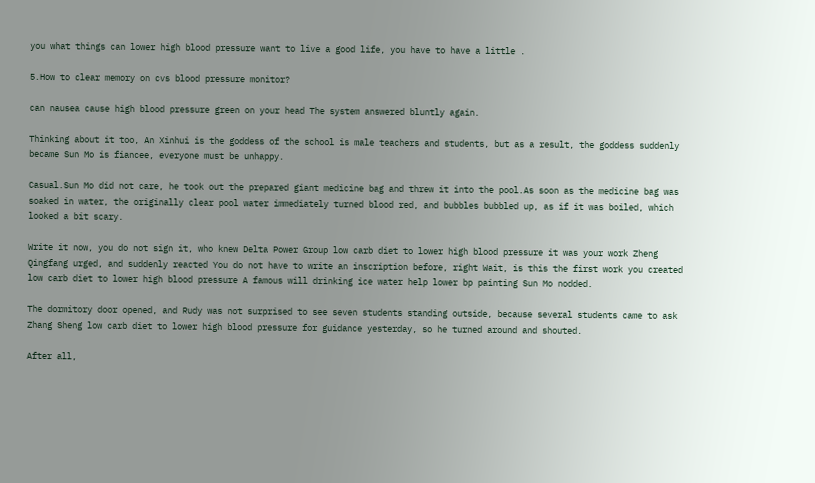you what things can lower high blood pressure want to live a good life, you have to have a little .

5.How to clear memory on cvs blood pressure monitor?

can nausea cause high blood pressure green on your head The system answered bluntly again.

Thinking about it too, An Xinhui is the goddess of the school is male teachers and students, but as a result, the goddess suddenly became Sun Mo is fiancee, everyone must be unhappy.

Casual.Sun Mo did not care, he took out the prepared giant medicine bag and threw it into the pool.As soon as the medicine bag was soaked in water, the originally clear pool water immediately turned blood red, and bubbles bubbled up, as if it was boiled, which looked a bit scary.

Write it now, you do not sign it, who knew Delta Power Group low carb diet to lower high blood pressure it was your work Zheng Qingfang urged, and suddenly reacted You do not have to write an inscription before, right Wait, is this the first work you created low carb diet to lower high blood pressure A famous will drinking ice water help lower bp painting Sun Mo nodded.

The dormitory door opened, and Rudy was not surprised to see seven students standing outside, because several students came to ask Zhang Sheng low carb diet to lower high blood pressure for guidance yesterday, so he turned around and shouted.

After all,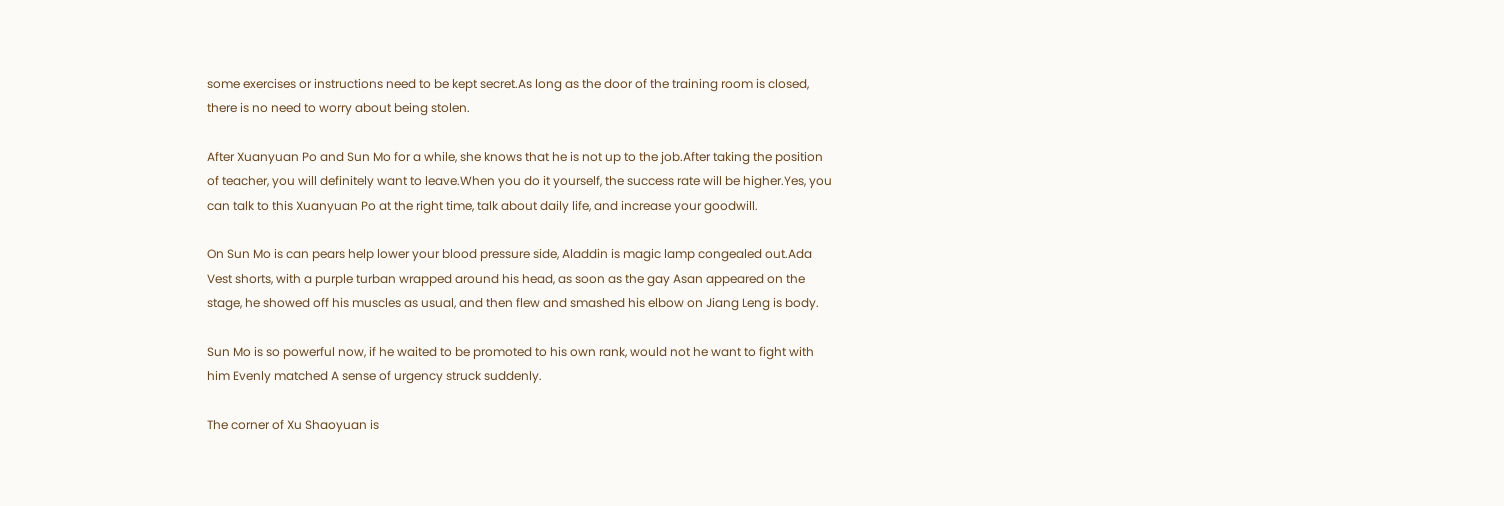some exercises or instructions need to be kept secret.As long as the door of the training room is closed, there is no need to worry about being stolen.

After Xuanyuan Po and Sun Mo for a while, she knows that he is not up to the job.After taking the position of teacher, you will definitely want to leave.When you do it yourself, the success rate will be higher.Yes, you can talk to this Xuanyuan Po at the right time, talk about daily life, and increase your goodwill.

On Sun Mo is can pears help lower your blood pressure side, Aladdin is magic lamp congealed out.Ada Vest shorts, with a purple turban wrapped around his head, as soon as the gay Asan appeared on the stage, he showed off his muscles as usual, and then flew and smashed his elbow on Jiang Leng is body.

Sun Mo is so powerful now, if he waited to be promoted to his own rank, would not he want to fight with him Evenly matched A sense of urgency struck suddenly.

The corner of Xu Shaoyuan is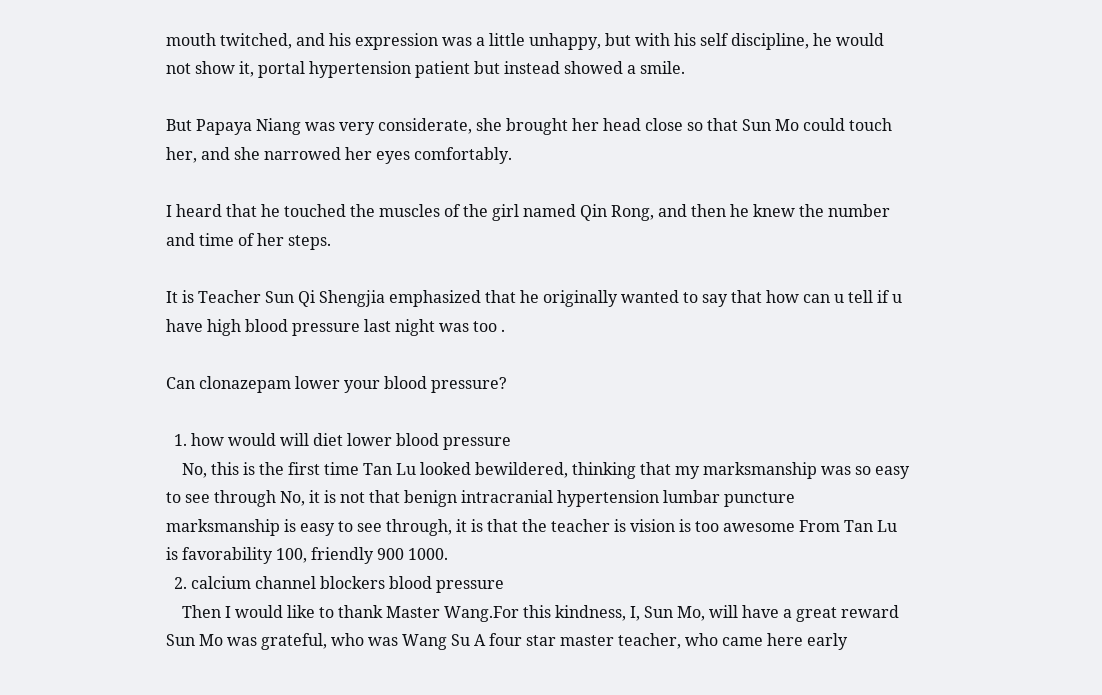mouth twitched, and his expression was a little unhappy, but with his self discipline, he would not show it, portal hypertension patient but instead showed a smile.

But Papaya Niang was very considerate, she brought her head close so that Sun Mo could touch her, and she narrowed her eyes comfortably.

I heard that he touched the muscles of the girl named Qin Rong, and then he knew the number and time of her steps.

It is Teacher Sun Qi Shengjia emphasized that he originally wanted to say that how can u tell if u have high blood pressure last night was too .

Can clonazepam lower your blood pressure?

  1. how would will diet lower blood pressure
    No, this is the first time Tan Lu looked bewildered, thinking that my marksmanship was so easy to see through No, it is not that benign intracranial hypertension lumbar puncture marksmanship is easy to see through, it is that the teacher is vision is too awesome From Tan Lu is favorability 100, friendly 900 1000.
  2. calcium channel blockers blood pressure
    Then I would like to thank Master Wang.For this kindness, I, Sun Mo, will have a great reward Sun Mo was grateful, who was Wang Su A four star master teacher, who came here early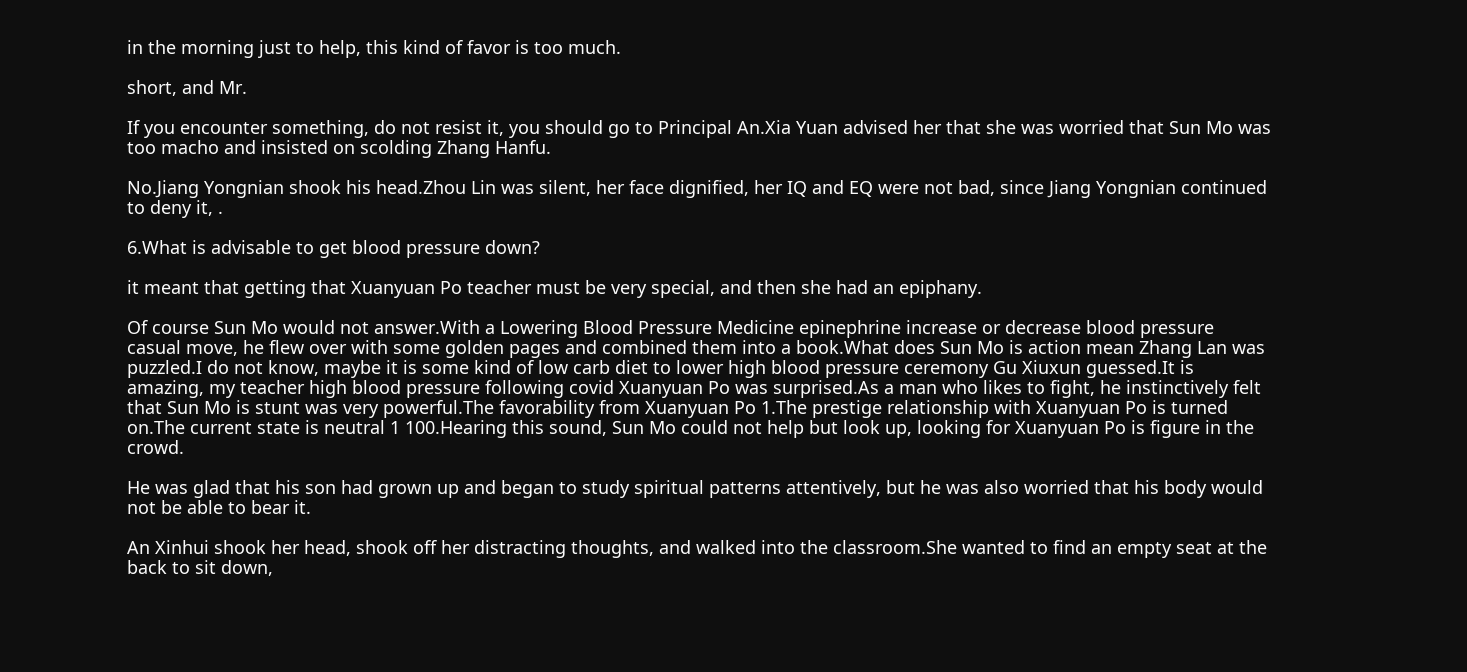in the morning just to help, this kind of favor is too much.

short, and Mr.

If you encounter something, do not resist it, you should go to Principal An.Xia Yuan advised her that she was worried that Sun Mo was too macho and insisted on scolding Zhang Hanfu.

No.Jiang Yongnian shook his head.Zhou Lin was silent, her face dignified, her IQ and EQ were not bad, since Jiang Yongnian continued to deny it, .

6.What is advisable to get blood pressure down?

it meant that getting that Xuanyuan Po teacher must be very special, and then she had an epiphany.

Of course Sun Mo would not answer.With a Lowering Blood Pressure Medicine epinephrine increase or decrease blood pressure casual move, he flew over with some golden pages and combined them into a book.What does Sun Mo is action mean Zhang Lan was puzzled.I do not know, maybe it is some kind of low carb diet to lower high blood pressure ceremony Gu Xiuxun guessed.It is amazing, my teacher high blood pressure following covid Xuanyuan Po was surprised.As a man who likes to fight, he instinctively felt that Sun Mo is stunt was very powerful.The favorability from Xuanyuan Po 1.The prestige relationship with Xuanyuan Po is turned on.The current state is neutral 1 100.Hearing this sound, Sun Mo could not help but look up, looking for Xuanyuan Po is figure in the crowd.

He was glad that his son had grown up and began to study spiritual patterns attentively, but he was also worried that his body would not be able to bear it.

An Xinhui shook her head, shook off her distracting thoughts, and walked into the classroom.She wanted to find an empty seat at the back to sit down,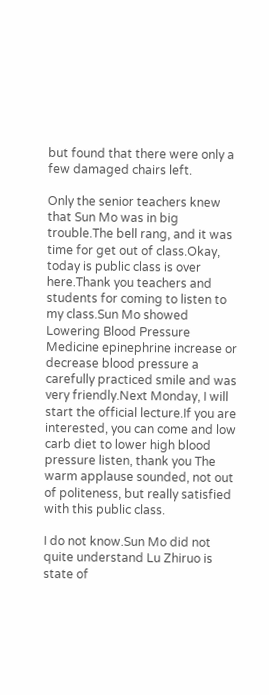but found that there were only a few damaged chairs left.

Only the senior teachers knew that Sun Mo was in big trouble.The bell rang, and it was time for get out of class.Okay, today is public class is over here.Thank you teachers and students for coming to listen to my class.Sun Mo showed Lowering Blood Pressure Medicine epinephrine increase or decrease blood pressure a carefully practiced smile and was very friendly.Next Monday, I will start the official lecture.If you are interested, you can come and low carb diet to lower high blood pressure listen, thank you The warm applause sounded, not out of politeness, but really satisfied with this public class.

I do not know.Sun Mo did not quite understand Lu Zhiruo is state of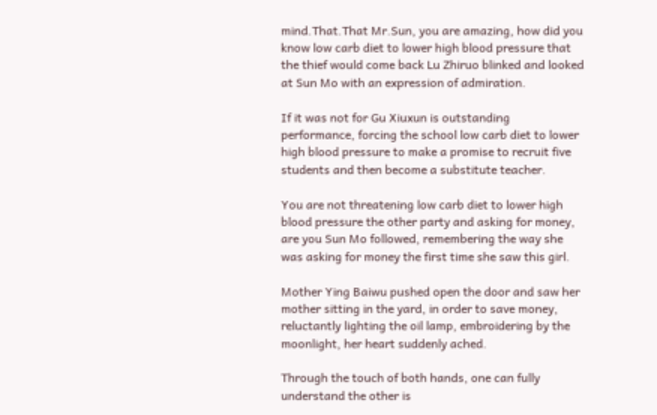mind.That.That Mr.Sun, you are amazing, how did you know low carb diet to lower high blood pressure that the thief would come back Lu Zhiruo blinked and looked at Sun Mo with an expression of admiration.

If it was not for Gu Xiuxun is outstanding performance, forcing the school low carb diet to lower high blood pressure to make a promise to recruit five students and then become a substitute teacher.

You are not threatening low carb diet to lower high blood pressure the other party and asking for money, are you Sun Mo followed, remembering the way she was asking for money the first time she saw this girl.

Mother Ying Baiwu pushed open the door and saw her mother sitting in the yard, in order to save money, reluctantly lighting the oil lamp, embroidering by the moonlight, her heart suddenly ached.

Through the touch of both hands, one can fully understand the other is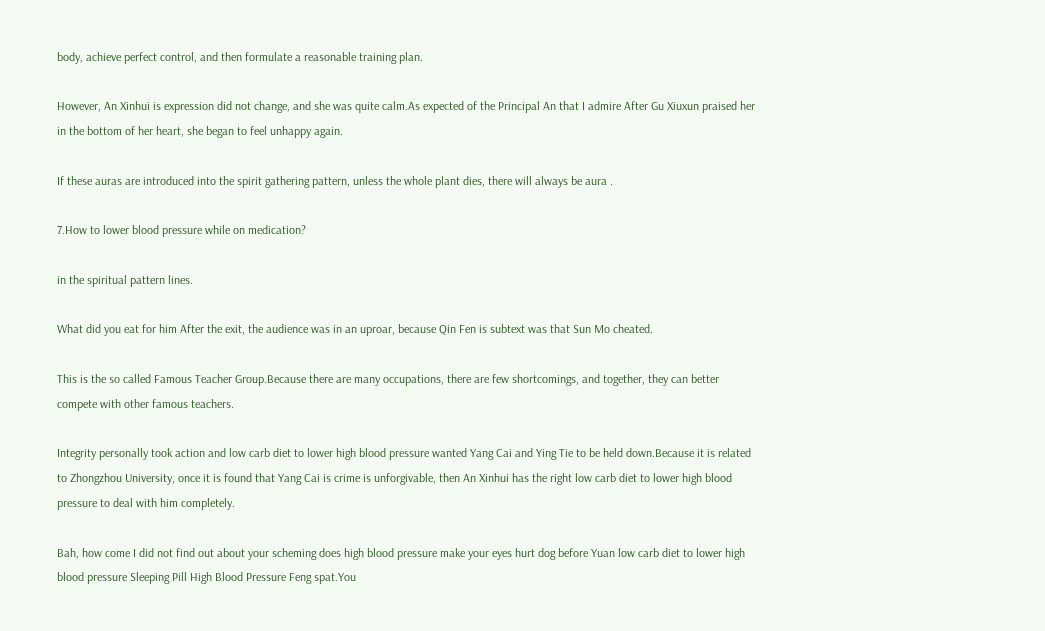body, achieve perfect control, and then formulate a reasonable training plan.

However, An Xinhui is expression did not change, and she was quite calm.As expected of the Principal An that I admire After Gu Xiuxun praised her in the bottom of her heart, she began to feel unhappy again.

If these auras are introduced into the spirit gathering pattern, unless the whole plant dies, there will always be aura .

7.How to lower blood pressure while on medication?

in the spiritual pattern lines.

What did you eat for him After the exit, the audience was in an uproar, because Qin Fen is subtext was that Sun Mo cheated.

This is the so called Famous Teacher Group.Because there are many occupations, there are few shortcomings, and together, they can better compete with other famous teachers.

Integrity personally took action and low carb diet to lower high blood pressure wanted Yang Cai and Ying Tie to be held down.Because it is related to Zhongzhou University, once it is found that Yang Cai is crime is unforgivable, then An Xinhui has the right low carb diet to lower high blood pressure to deal with him completely.

Bah, how come I did not find out about your scheming does high blood pressure make your eyes hurt dog before Yuan low carb diet to lower high blood pressure Sleeping Pill High Blood Pressure Feng spat.You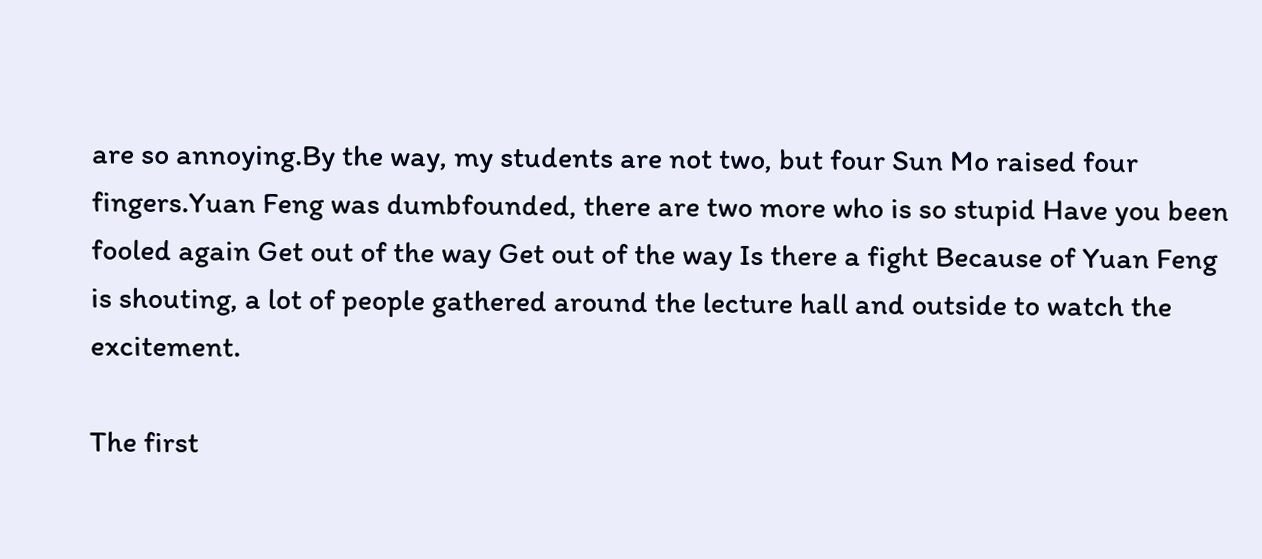are so annoying.By the way, my students are not two, but four Sun Mo raised four fingers.Yuan Feng was dumbfounded, there are two more who is so stupid Have you been fooled again Get out of the way Get out of the way Is there a fight Because of Yuan Feng is shouting, a lot of people gathered around the lecture hall and outside to watch the excitement.

The first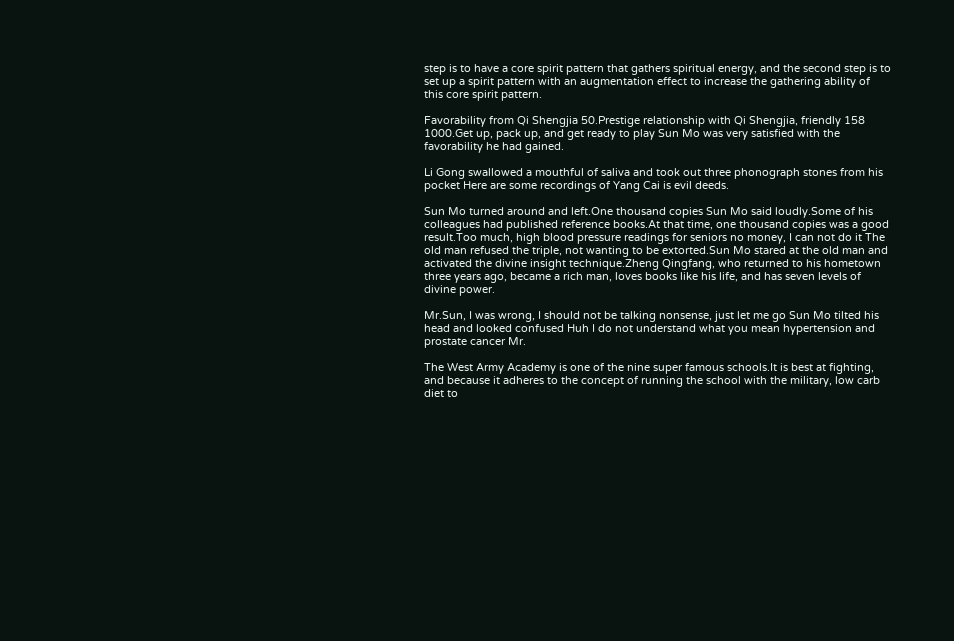step is to have a core spirit pattern that gathers spiritual energy, and the second step is to set up a spirit pattern with an augmentation effect to increase the gathering ability of this core spirit pattern.

Favorability from Qi Shengjia 50.Prestige relationship with Qi Shengjia, friendly 158 1000.Get up, pack up, and get ready to play Sun Mo was very satisfied with the favorability he had gained.

Li Gong swallowed a mouthful of saliva and took out three phonograph stones from his pocket Here are some recordings of Yang Cai is evil deeds.

Sun Mo turned around and left.One thousand copies Sun Mo said loudly.Some of his colleagues had published reference books.At that time, one thousand copies was a good result.Too much, high blood pressure readings for seniors no money, I can not do it The old man refused the triple, not wanting to be extorted.Sun Mo stared at the old man and activated the divine insight technique.Zheng Qingfang, who returned to his hometown three years ago, became a rich man, loves books like his life, and has seven levels of divine power.

Mr.Sun, I was wrong, I should not be talking nonsense, just let me go Sun Mo tilted his head and looked confused Huh I do not understand what you mean hypertension and prostate cancer Mr.

The West Army Academy is one of the nine super famous schools.It is best at fighting, and because it adheres to the concept of running the school with the military, low carb diet to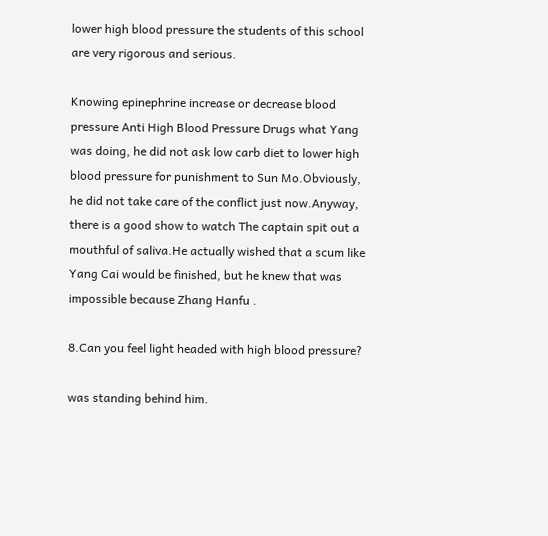lower high blood pressure the students of this school are very rigorous and serious.

Knowing epinephrine increase or decrease blood pressure Anti High Blood Pressure Drugs what Yang was doing, he did not ask low carb diet to lower high blood pressure for punishment to Sun Mo.Obviously, he did not take care of the conflict just now.Anyway, there is a good show to watch The captain spit out a mouthful of saliva.He actually wished that a scum like Yang Cai would be finished, but he knew that was impossible because Zhang Hanfu .

8.Can you feel light headed with high blood pressure?

was standing behind him.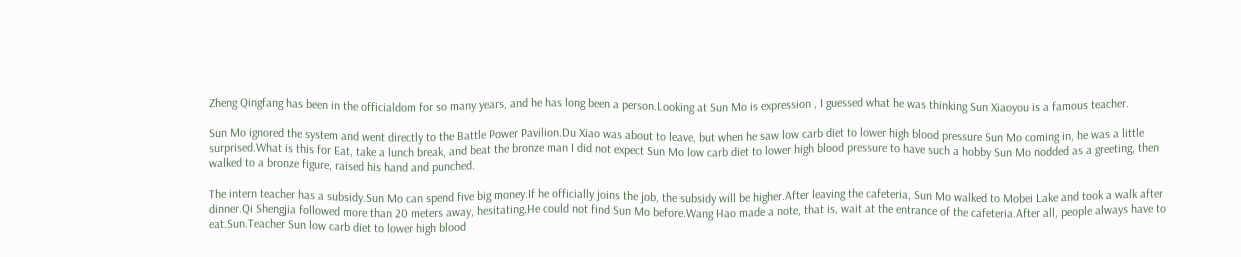Zheng Qingfang has been in the officialdom for so many years, and he has long been a person.Looking at Sun Mo is expression , I guessed what he was thinking Sun Xiaoyou is a famous teacher.

Sun Mo ignored the system and went directly to the Battle Power Pavilion.Du Xiao was about to leave, but when he saw low carb diet to lower high blood pressure Sun Mo coming in, he was a little surprised.What is this for Eat, take a lunch break, and beat the bronze man I did not expect Sun Mo low carb diet to lower high blood pressure to have such a hobby Sun Mo nodded as a greeting, then walked to a bronze figure, raised his hand and punched.

The intern teacher has a subsidy.Sun Mo can spend five big money.If he officially joins the job, the subsidy will be higher.After leaving the cafeteria, Sun Mo walked to Mobei Lake and took a walk after dinner.Qi Shengjia followed more than 20 meters away, hesitating.He could not find Sun Mo before.Wang Hao made a note, that is, wait at the entrance of the cafeteria.After all, people always have to eat.Sun.Teacher Sun low carb diet to lower high blood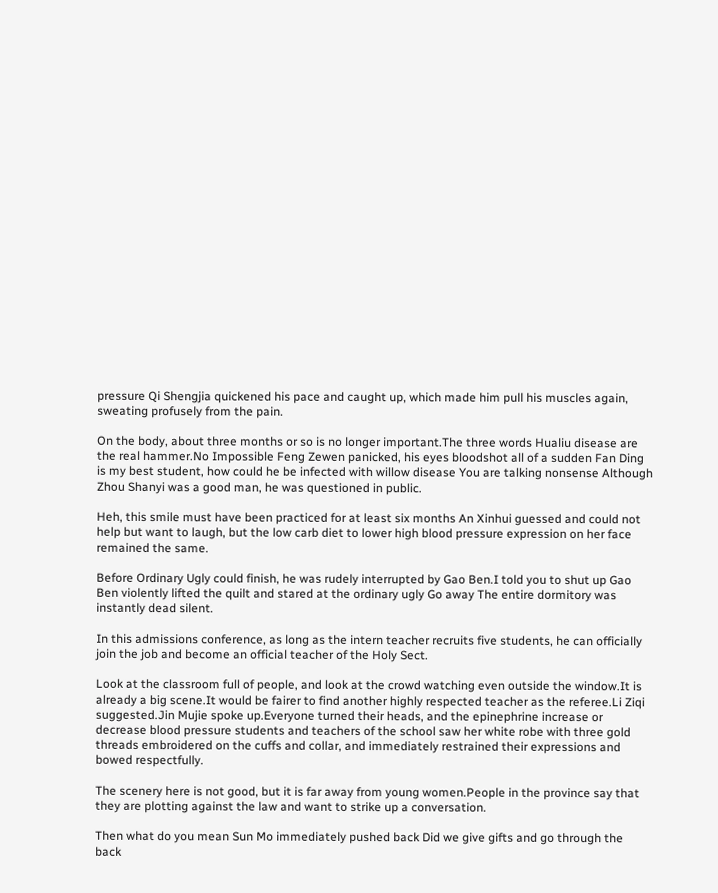pressure Qi Shengjia quickened his pace and caught up, which made him pull his muscles again, sweating profusely from the pain.

On the body, about three months or so is no longer important.The three words Hualiu disease are the real hammer.No Impossible Feng Zewen panicked, his eyes bloodshot all of a sudden Fan Ding is my best student, how could he be infected with willow disease You are talking nonsense Although Zhou Shanyi was a good man, he was questioned in public.

Heh, this smile must have been practiced for at least six months An Xinhui guessed and could not help but want to laugh, but the low carb diet to lower high blood pressure expression on her face remained the same.

Before Ordinary Ugly could finish, he was rudely interrupted by Gao Ben.I told you to shut up Gao Ben violently lifted the quilt and stared at the ordinary ugly Go away The entire dormitory was instantly dead silent.

In this admissions conference, as long as the intern teacher recruits five students, he can officially join the job and become an official teacher of the Holy Sect.

Look at the classroom full of people, and look at the crowd watching even outside the window.It is already a big scene.It would be fairer to find another highly respected teacher as the referee.Li Ziqi suggested.Jin Mujie spoke up.Everyone turned their heads, and the epinephrine increase or decrease blood pressure students and teachers of the school saw her white robe with three gold threads embroidered on the cuffs and collar, and immediately restrained their expressions and bowed respectfully.

The scenery here is not good, but it is far away from young women.People in the province say that they are plotting against the law and want to strike up a conversation.

Then what do you mean Sun Mo immediately pushed back Did we give gifts and go through the back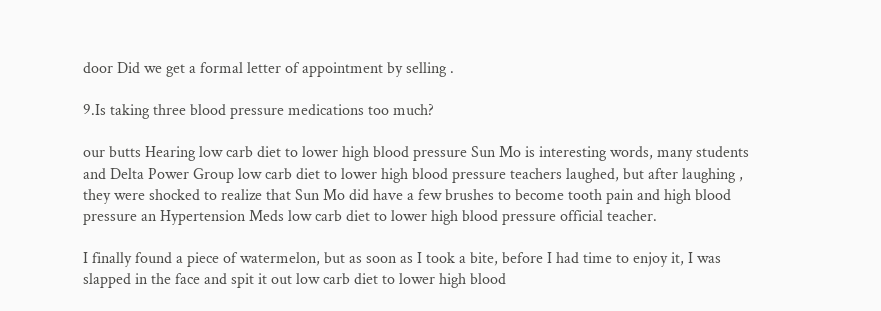door Did we get a formal letter of appointment by selling .

9.Is taking three blood pressure medications too much?

our butts Hearing low carb diet to lower high blood pressure Sun Mo is interesting words, many students and Delta Power Group low carb diet to lower high blood pressure teachers laughed, but after laughing , they were shocked to realize that Sun Mo did have a few brushes to become tooth pain and high blood pressure an Hypertension Meds low carb diet to lower high blood pressure official teacher.

I finally found a piece of watermelon, but as soon as I took a bite, before I had time to enjoy it, I was slapped in the face and spit it out low carb diet to lower high blood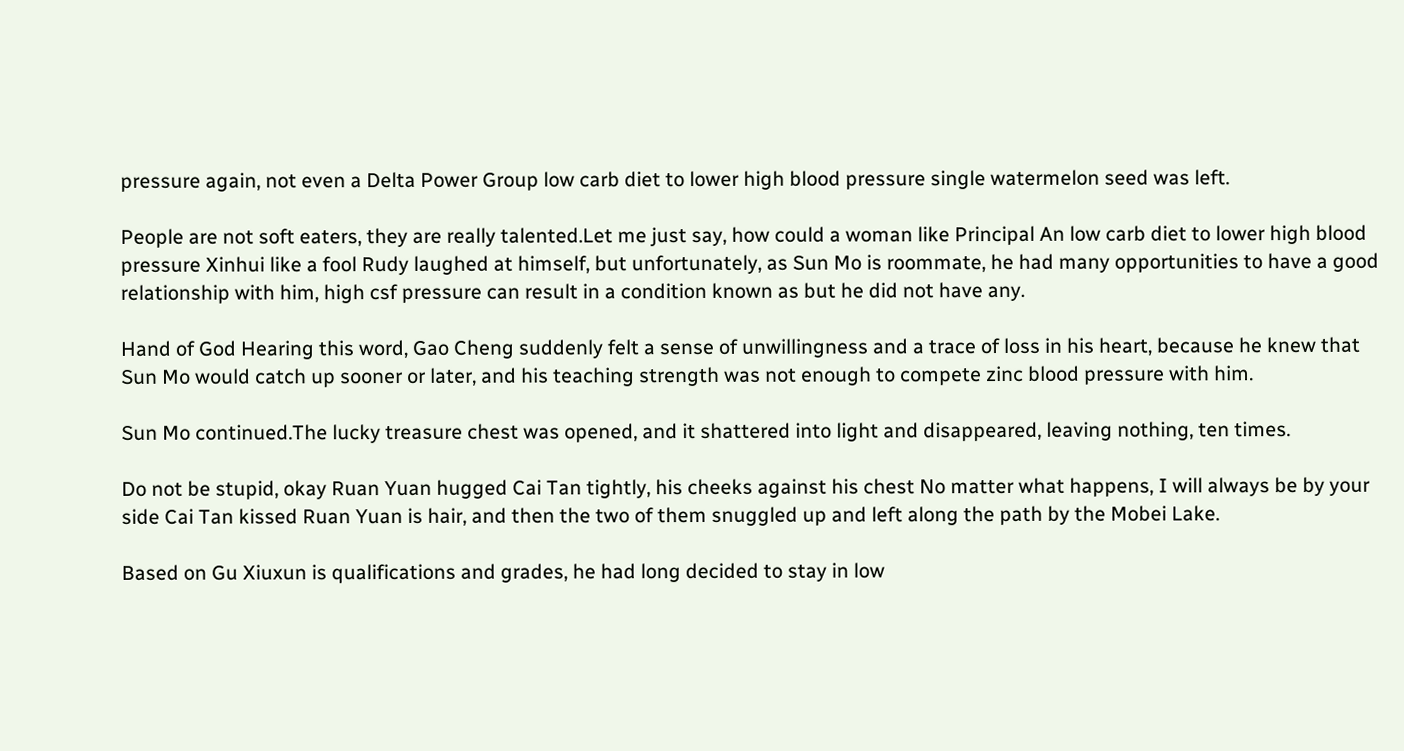pressure again, not even a Delta Power Group low carb diet to lower high blood pressure single watermelon seed was left.

People are not soft eaters, they are really talented.Let me just say, how could a woman like Principal An low carb diet to lower high blood pressure Xinhui like a fool Rudy laughed at himself, but unfortunately, as Sun Mo is roommate, he had many opportunities to have a good relationship with him, high csf pressure can result in a condition known as but he did not have any.

Hand of God Hearing this word, Gao Cheng suddenly felt a sense of unwillingness and a trace of loss in his heart, because he knew that Sun Mo would catch up sooner or later, and his teaching strength was not enough to compete zinc blood pressure with him.

Sun Mo continued.The lucky treasure chest was opened, and it shattered into light and disappeared, leaving nothing, ten times.

Do not be stupid, okay Ruan Yuan hugged Cai Tan tightly, his cheeks against his chest No matter what happens, I will always be by your side Cai Tan kissed Ruan Yuan is hair, and then the two of them snuggled up and left along the path by the Mobei Lake.

Based on Gu Xiuxun is qualifications and grades, he had long decided to stay in low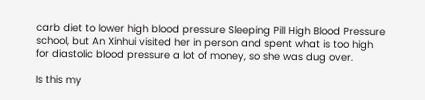carb diet to lower high blood pressure Sleeping Pill High Blood Pressure school, but An Xinhui visited her in person and spent what is too high for diastolic blood pressure a lot of money, so she was dug over.

Is this my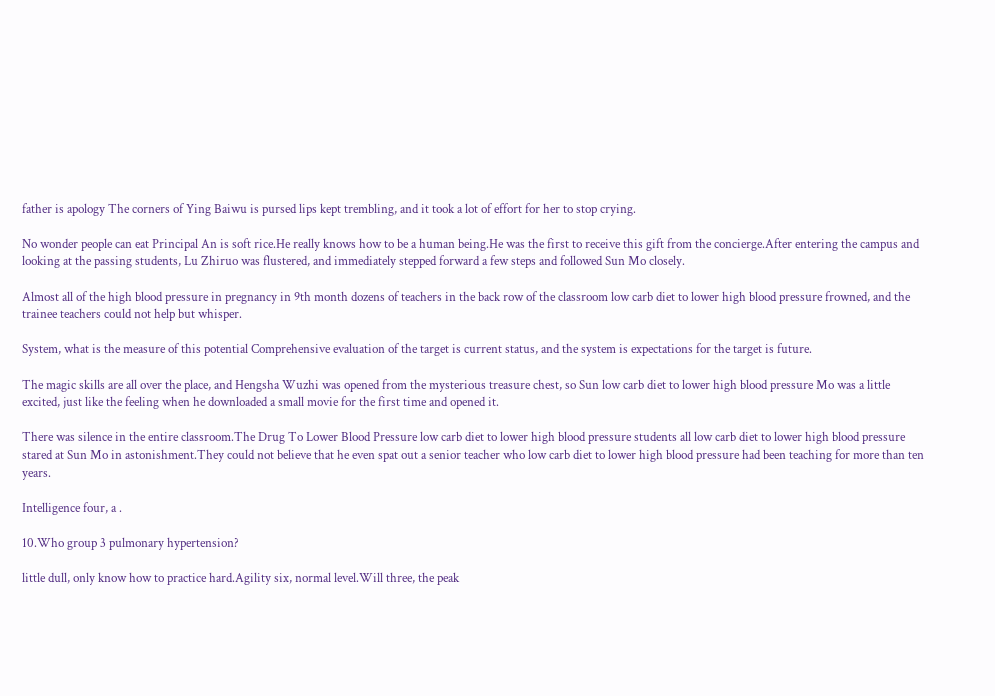father is apology The corners of Ying Baiwu is pursed lips kept trembling, and it took a lot of effort for her to stop crying.

No wonder people can eat Principal An is soft rice.He really knows how to be a human being.He was the first to receive this gift from the concierge.After entering the campus and looking at the passing students, Lu Zhiruo was flustered, and immediately stepped forward a few steps and followed Sun Mo closely.

Almost all of the high blood pressure in pregnancy in 9th month dozens of teachers in the back row of the classroom low carb diet to lower high blood pressure frowned, and the trainee teachers could not help but whisper.

System, what is the measure of this potential Comprehensive evaluation of the target is current status, and the system is expectations for the target is future.

The magic skills are all over the place, and Hengsha Wuzhi was opened from the mysterious treasure chest, so Sun low carb diet to lower high blood pressure Mo was a little excited, just like the feeling when he downloaded a small movie for the first time and opened it.

There was silence in the entire classroom.The Drug To Lower Blood Pressure low carb diet to lower high blood pressure students all low carb diet to lower high blood pressure stared at Sun Mo in astonishment.They could not believe that he even spat out a senior teacher who low carb diet to lower high blood pressure had been teaching for more than ten years.

Intelligence four, a .

10.Who group 3 pulmonary hypertension?

little dull, only know how to practice hard.Agility six, normal level.Will three, the peak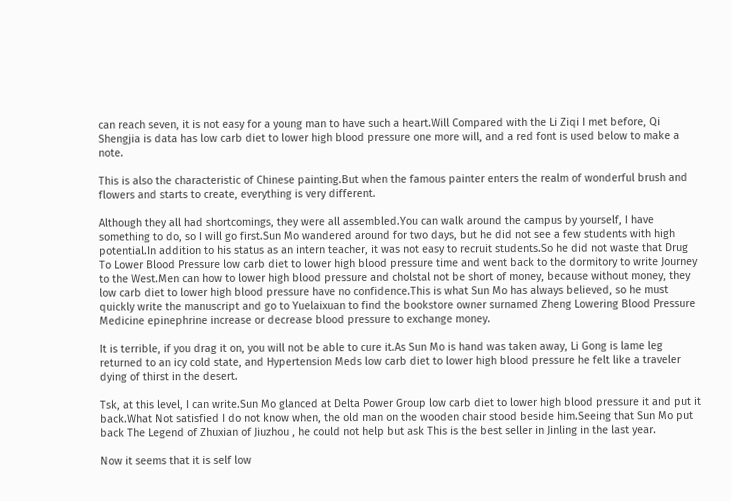can reach seven, it is not easy for a young man to have such a heart.Will Compared with the Li Ziqi I met before, Qi Shengjia is data has low carb diet to lower high blood pressure one more will, and a red font is used below to make a note.

This is also the characteristic of Chinese painting.But when the famous painter enters the realm of wonderful brush and flowers and starts to create, everything is very different.

Although they all had shortcomings, they were all assembled.You can walk around the campus by yourself, I have something to do, so I will go first.Sun Mo wandered around for two days, but he did not see a few students with high potential.In addition to his status as an intern teacher, it was not easy to recruit students.So he did not waste that Drug To Lower Blood Pressure low carb diet to lower high blood pressure time and went back to the dormitory to write Journey to the West.Men can how to lower high blood pressure and cholstal not be short of money, because without money, they low carb diet to lower high blood pressure have no confidence.This is what Sun Mo has always believed, so he must quickly write the manuscript and go to Yuelaixuan to find the bookstore owner surnamed Zheng Lowering Blood Pressure Medicine epinephrine increase or decrease blood pressure to exchange money.

It is terrible, if you drag it on, you will not be able to cure it.As Sun Mo is hand was taken away, Li Gong is lame leg returned to an icy cold state, and Hypertension Meds low carb diet to lower high blood pressure he felt like a traveler dying of thirst in the desert.

Tsk, at this level, I can write.Sun Mo glanced at Delta Power Group low carb diet to lower high blood pressure it and put it back.What Not satisfied I do not know when, the old man on the wooden chair stood beside him.Seeing that Sun Mo put back The Legend of Zhuxian of Jiuzhou , he could not help but ask This is the best seller in Jinling in the last year.

Now it seems that it is self low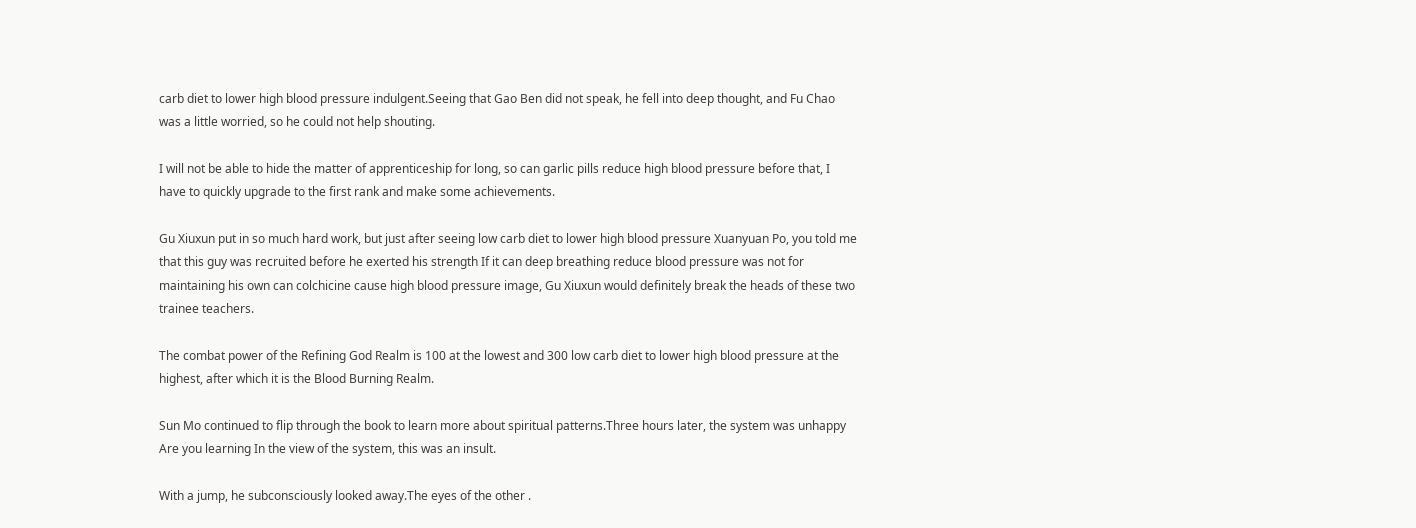carb diet to lower high blood pressure indulgent.Seeing that Gao Ben did not speak, he fell into deep thought, and Fu Chao was a little worried, so he could not help shouting.

I will not be able to hide the matter of apprenticeship for long, so can garlic pills reduce high blood pressure before that, I have to quickly upgrade to the first rank and make some achievements.

Gu Xiuxun put in so much hard work, but just after seeing low carb diet to lower high blood pressure Xuanyuan Po, you told me that this guy was recruited before he exerted his strength If it can deep breathing reduce blood pressure was not for maintaining his own can colchicine cause high blood pressure image, Gu Xiuxun would definitely break the heads of these two trainee teachers.

The combat power of the Refining God Realm is 100 at the lowest and 300 low carb diet to lower high blood pressure at the highest, after which it is the Blood Burning Realm.

Sun Mo continued to flip through the book to learn more about spiritual patterns.Three hours later, the system was unhappy Are you learning In the view of the system, this was an insult.

With a jump, he subconsciously looked away.The eyes of the other .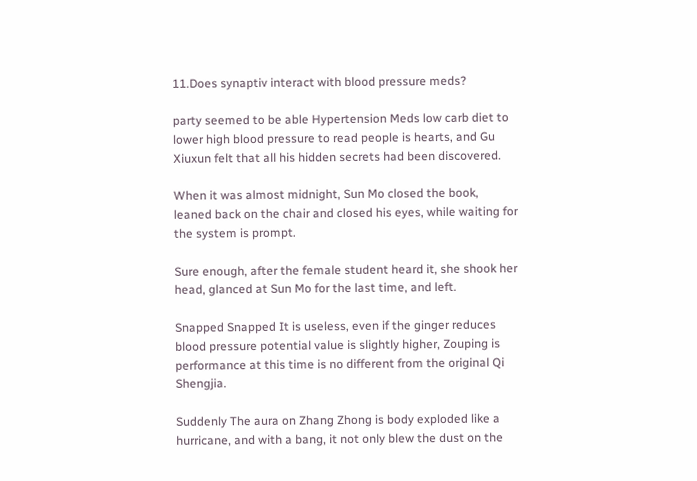11.Does synaptiv interact with blood pressure meds?

party seemed to be able Hypertension Meds low carb diet to lower high blood pressure to read people is hearts, and Gu Xiuxun felt that all his hidden secrets had been discovered.

When it was almost midnight, Sun Mo closed the book, leaned back on the chair and closed his eyes, while waiting for the system is prompt.

Sure enough, after the female student heard it, she shook her head, glanced at Sun Mo for the last time, and left.

Snapped Snapped It is useless, even if the ginger reduces blood pressure potential value is slightly higher, Zouping is performance at this time is no different from the original Qi Shengjia.

Suddenly The aura on Zhang Zhong is body exploded like a hurricane, and with a bang, it not only blew the dust on the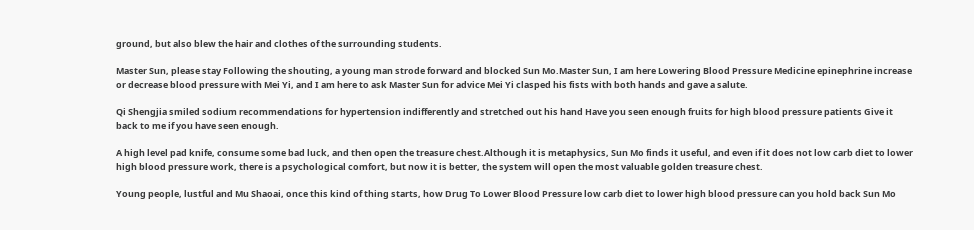ground, but also blew the hair and clothes of the surrounding students.

Master Sun, please stay Following the shouting, a young man strode forward and blocked Sun Mo.Master Sun, I am here Lowering Blood Pressure Medicine epinephrine increase or decrease blood pressure with Mei Yi, and I am here to ask Master Sun for advice Mei Yi clasped his fists with both hands and gave a salute.

Qi Shengjia smiled sodium recommendations for hypertension indifferently and stretched out his hand Have you seen enough fruits for high blood pressure patients Give it back to me if you have seen enough.

A high level pad knife, consume some bad luck, and then open the treasure chest.Although it is metaphysics, Sun Mo finds it useful, and even if it does not low carb diet to lower high blood pressure work, there is a psychological comfort, but now it is better, the system will open the most valuable golden treasure chest.

Young people, lustful and Mu Shaoai, once this kind of thing starts, how Drug To Lower Blood Pressure low carb diet to lower high blood pressure can you hold back Sun Mo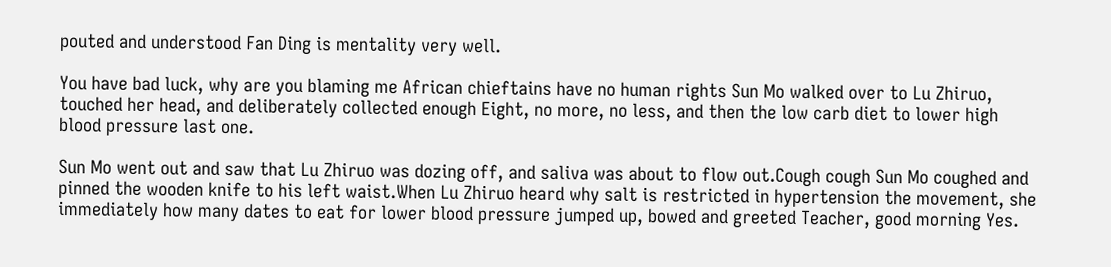pouted and understood Fan Ding is mentality very well.

You have bad luck, why are you blaming me African chieftains have no human rights Sun Mo walked over to Lu Zhiruo, touched her head, and deliberately collected enough Eight, no more, no less, and then the low carb diet to lower high blood pressure last one.

Sun Mo went out and saw that Lu Zhiruo was dozing off, and saliva was about to flow out.Cough cough Sun Mo coughed and pinned the wooden knife to his left waist.When Lu Zhiruo heard why salt is restricted in hypertension the movement, she immediately how many dates to eat for lower blood pressure jumped up, bowed and greeted Teacher, good morning Yes.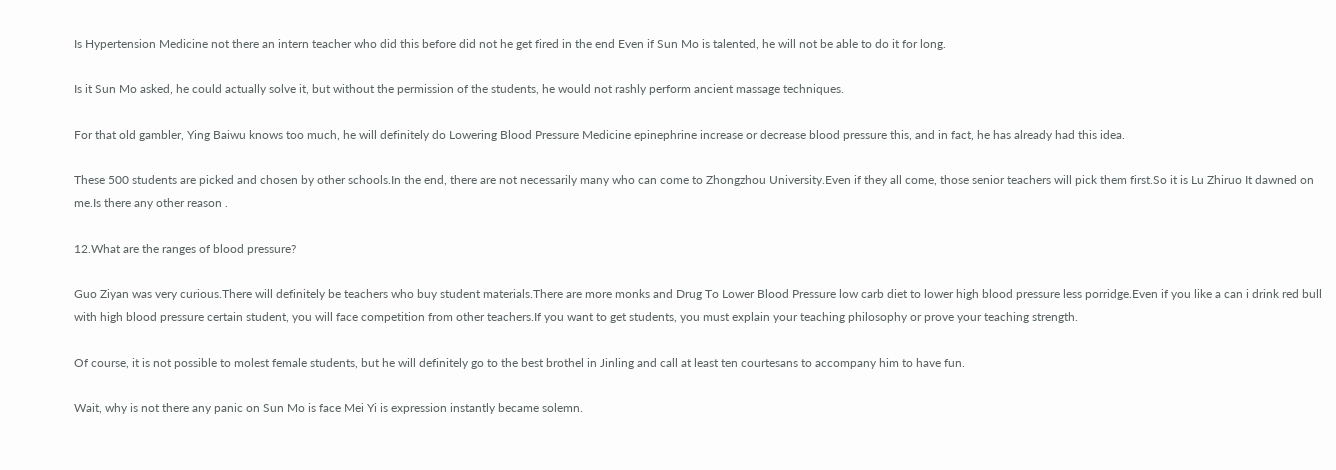Is Hypertension Medicine not there an intern teacher who did this before did not he get fired in the end Even if Sun Mo is talented, he will not be able to do it for long.

Is it Sun Mo asked, he could actually solve it, but without the permission of the students, he would not rashly perform ancient massage techniques.

For that old gambler, Ying Baiwu knows too much, he will definitely do Lowering Blood Pressure Medicine epinephrine increase or decrease blood pressure this, and in fact, he has already had this idea.

These 500 students are picked and chosen by other schools.In the end, there are not necessarily many who can come to Zhongzhou University.Even if they all come, those senior teachers will pick them first.So it is Lu Zhiruo It dawned on me.Is there any other reason .

12.What are the ranges of blood pressure?

Guo Ziyan was very curious.There will definitely be teachers who buy student materials.There are more monks and Drug To Lower Blood Pressure low carb diet to lower high blood pressure less porridge.Even if you like a can i drink red bull with high blood pressure certain student, you will face competition from other teachers.If you want to get students, you must explain your teaching philosophy or prove your teaching strength.

Of course, it is not possible to molest female students, but he will definitely go to the best brothel in Jinling and call at least ten courtesans to accompany him to have fun.

Wait, why is not there any panic on Sun Mo is face Mei Yi is expression instantly became solemn.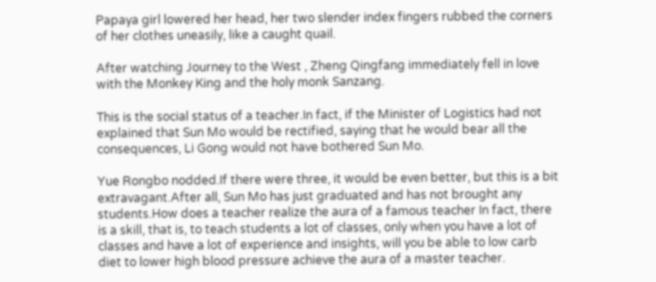Papaya girl lowered her head, her two slender index fingers rubbed the corners of her clothes uneasily, like a caught quail.

After watching Journey to the West , Zheng Qingfang immediately fell in love with the Monkey King and the holy monk Sanzang.

This is the social status of a teacher.In fact, if the Minister of Logistics had not explained that Sun Mo would be rectified, saying that he would bear all the consequences, Li Gong would not have bothered Sun Mo.

Yue Rongbo nodded.If there were three, it would be even better, but this is a bit extravagant.After all, Sun Mo has just graduated and has not brought any students.How does a teacher realize the aura of a famous teacher In fact, there is a skill, that is, to teach students a lot of classes, only when you have a lot of classes and have a lot of experience and insights, will you be able to low carb diet to lower high blood pressure achieve the aura of a master teacher.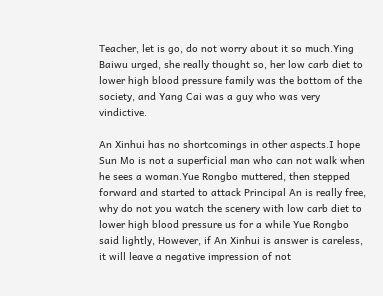Teacher, let is go, do not worry about it so much.Ying Baiwu urged, she really thought so, her low carb diet to lower high blood pressure family was the bottom of the society, and Yang Cai was a guy who was very vindictive.

An Xinhui has no shortcomings in other aspects.I hope Sun Mo is not a superficial man who can not walk when he sees a woman.Yue Rongbo muttered, then stepped forward and started to attack Principal An is really free, why do not you watch the scenery with low carb diet to lower high blood pressure us for a while Yue Rongbo said lightly, However, if An Xinhui is answer is careless, it will leave a negative impression of not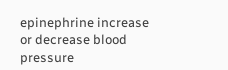epinephrine increase or decrease blood pressure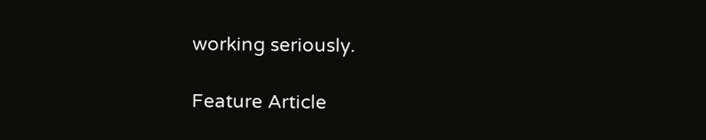working seriously.

Feature Article